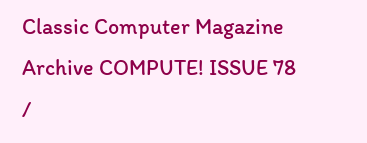Classic Computer Magazine Archive COMPUTE! ISSUE 78 /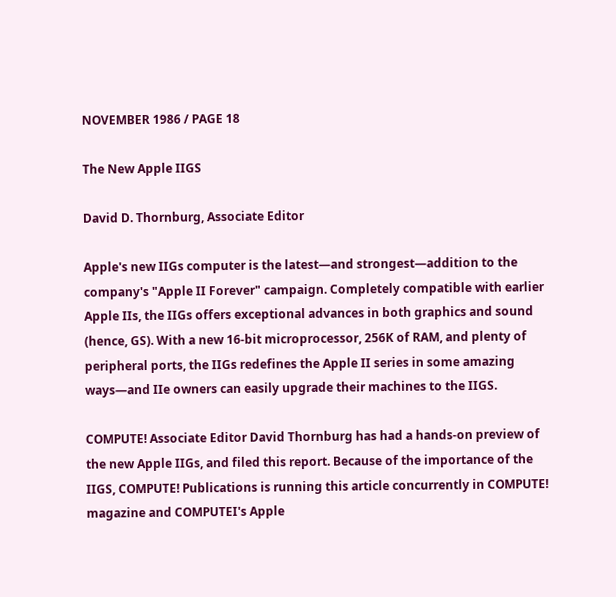NOVEMBER 1986 / PAGE 18

The New Apple IIGS

David D. Thornburg, Associate Editor

Apple's new IIGs computer is the latest—and strongest—addition to the company's "Apple II Forever" campaign. Completely compatible with earlier Apple IIs, the IIGs offers exceptional advances in both graphics and sound (hence, GS). With a new 16-bit microprocessor, 256K of RAM, and plenty of peripheral ports, the IIGs redefines the Apple II series in some amazing ways—and IIe owners can easily upgrade their machines to the IIGS.

COMPUTE! Associate Editor David Thornburg has had a hands-on preview of the new Apple IIGs, and filed this report. Because of the importance of the IIGS, COMPUTE! Publications is running this article concurrently in COMPUTE! magazine and COMPUTEI's Apple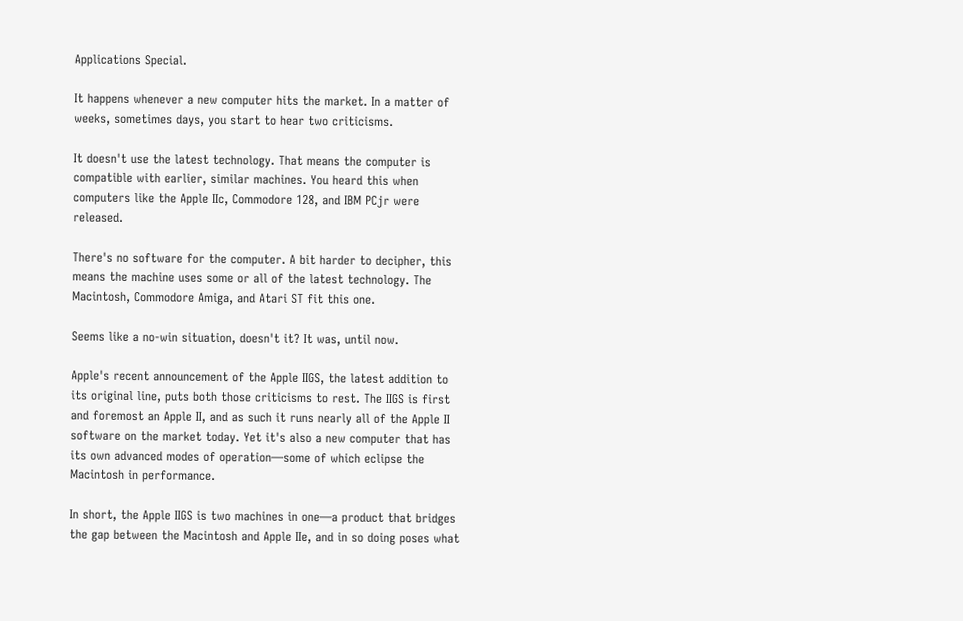Applications Special.

It happens whenever a new computer hits the market. In a matter of weeks, sometimes days, you start to hear two criticisms.

It doesn't use the latest technology. That means the computer is compatible with earlier, similar machines. You heard this when computers like the Apple IIc, Commodore 128, and IBM PCjr were released.

There's no software for the computer. A bit harder to decipher, this means the machine uses some or all of the latest technology. The Macintosh, Commodore Amiga, and Atari ST fit this one.

Seems like a no-win situation, doesn't it? It was, until now.

Apple's recent announcement of the Apple IIGS, the latest addition to its original line, puts both those criticisms to rest. The IIGS is first and foremost an Apple II, and as such it runs nearly all of the Apple II software on the market today. Yet it's also a new computer that has its own advanced modes of operation—some of which eclipse the Macintosh in performance.

In short, the Apple IIGS is two machines in one—a product that bridges the gap between the Macintosh and Apple IIe, and in so doing poses what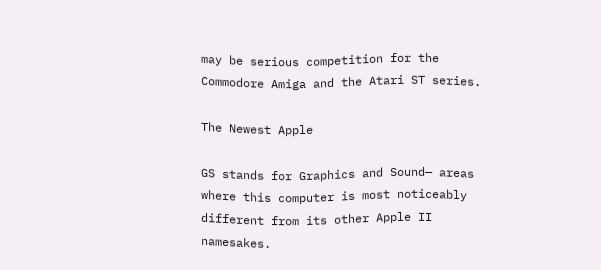may be serious competition for the Commodore Amiga and the Atari ST series.

The Newest Apple

GS stands for Graphics and Sound— areas where this computer is most noticeably different from its other Apple II namesakes.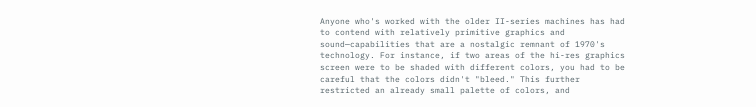Anyone who's worked with the older II-series machines has had to contend with relatively primitive graphics and sound—capabilities that are a nostalgic remnant of 1970's technology. For instance, if two areas of the hi-res graphics screen were to be shaded with different colors, you had to be careful that the colors didn't "bleed." This further restricted an already small palette of colors, and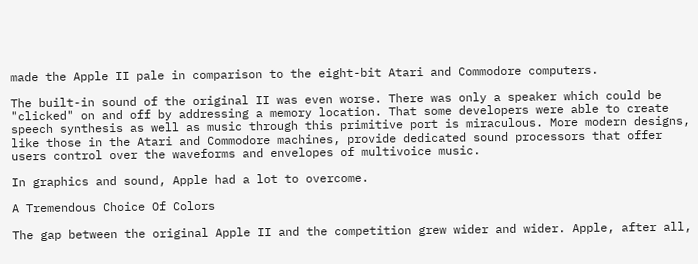made the Apple II pale in comparison to the eight-bit Atari and Commodore computers.

The built-in sound of the original II was even worse. There was only a speaker which could be "clicked" on and off by addressing a memory location. That some developers were able to create speech synthesis as well as music through this primitive port is miraculous. More modern designs, like those in the Atari and Commodore machines, provide dedicated sound processors that offer users control over the waveforms and envelopes of multivoice music.

In graphics and sound, Apple had a lot to overcome.

A Tremendous Choice Of Colors

The gap between the original Apple II and the competition grew wider and wider. Apple, after all,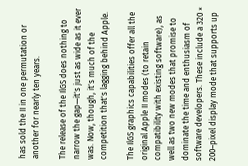has sold the II in one permutation or another for nearly ten years.

The release of the IlGS does nothing to narrow the gap—it's just as wide as it ever was. Now, though, it's much of the competition that's lagging behind Apple.

The IlGS graphics capabilities offer all the original Apple II modes (to retain compatibility with existing software), as well as two new modes that promise to dominate the time and enthusiasm of software developers. These include a 320 × 200–pixel display mode that supports up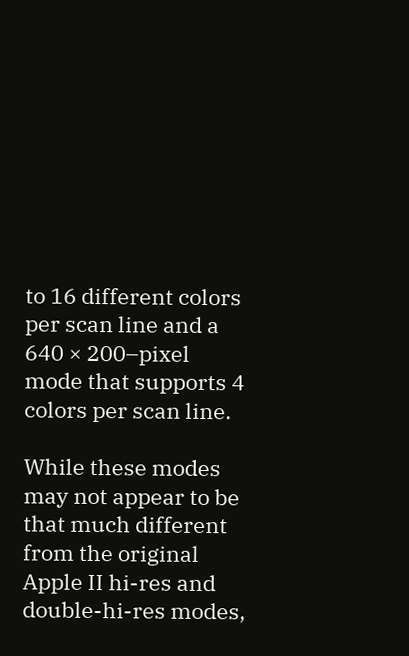to 16 different colors per scan line and a 640 × 200–pixel mode that supports 4 colors per scan line.

While these modes may not appear to be that much different from the original Apple II hi-res and double-hi-res modes,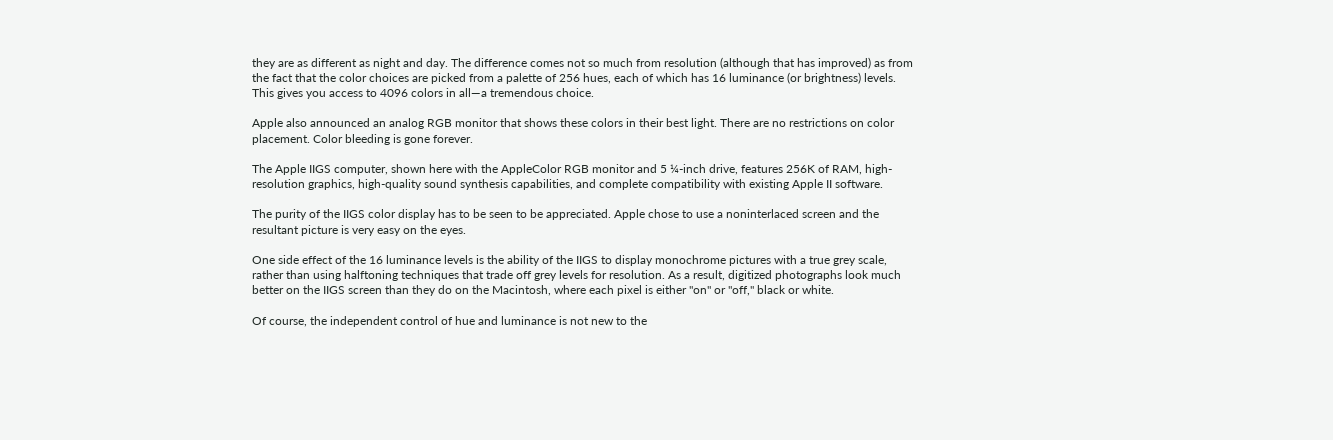they are as different as night and day. The difference comes not so much from resolution (although that has improved) as from the fact that the color choices are picked from a palette of 256 hues, each of which has 16 luminance (or brightness) levels. This gives you access to 4096 colors in all—a tremendous choice.

Apple also announced an analog RGB monitor that shows these colors in their best light. There are no restrictions on color placement. Color bleeding is gone forever.

The Apple IIGS computer, shown here with the AppleColor RGB monitor and 5 ¼-inch drive, features 256K of RAM, high-resolution graphics, high-quality sound synthesis capabilities, and complete compatibility with existing Apple II software.

The purity of the IIGS color display has to be seen to be appreciated. Apple chose to use a noninterlaced screen and the resultant picture is very easy on the eyes.

One side effect of the 16 luminance levels is the ability of the IIGS to display monochrome pictures with a true grey scale, rather than using halftoning techniques that trade off grey levels for resolution. As a result, digitized photographs look much better on the IIGS screen than they do on the Macintosh, where each pixel is either "on" or "off," black or white.

Of course, the independent control of hue and luminance is not new to the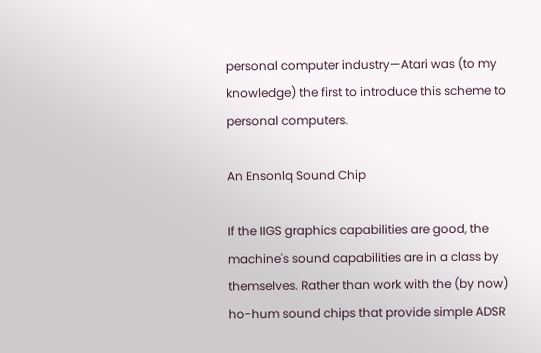personal computer industry—Atari was (to my knowledge) the first to introduce this scheme to personal computers.

An Ensonlq Sound Chip

If the IIGS graphics capabilities are good, the machine's sound capabilities are in a class by themselves. Rather than work with the (by now) ho-hum sound chips that provide simple ADSR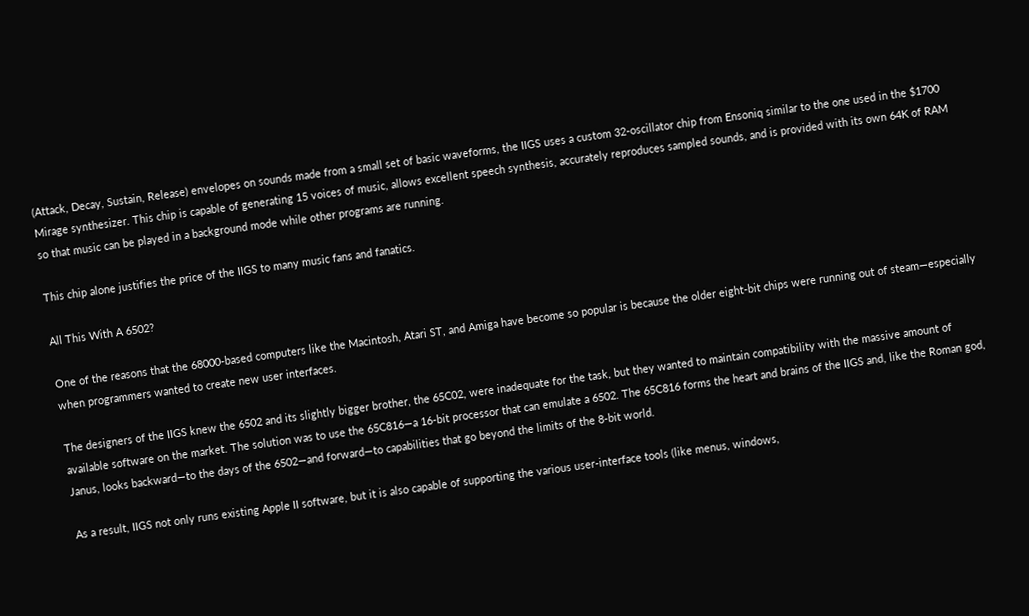(Attack, Decay, Sustain, Release) envelopes on sounds made from a small set of basic waveforms, the IIGS uses a custom 32-oscillator chip from Ensoniq similar to the one used in the $1700 Mirage synthesizer. This chip is capable of generating 15 voices of music, allows excellent speech synthesis, accurately reproduces sampled sounds, and is provided with its own 64K of RAM so that music can be played in a background mode while other programs are running.

This chip alone justifies the price of the IIGS to many music fans and fanatics.

All This With A 6502?

One of the reasons that the 68000-based computers like the Macintosh, Atari ST, and Amiga have become so popular is because the older eight-bit chips were running out of steam—especially when programmers wanted to create new user interfaces.

The designers of the IIGS knew the 6502 and its slightly bigger brother, the 65C02, were inadequate for the task, but they wanted to maintain compatibility with the massive amount of available software on the market. The solution was to use the 65C816—a 16-bit processor that can emulate a 6502. The 65C816 forms the heart and brains of the IIGS and, like the Roman god, Janus, looks backward—to the days of the 6502—and forward—to capabilities that go beyond the limits of the 8-bit world.

As a result, IIGS not only runs existing Apple II software, but it is also capable of supporting the various user-interface tools (like menus, windows,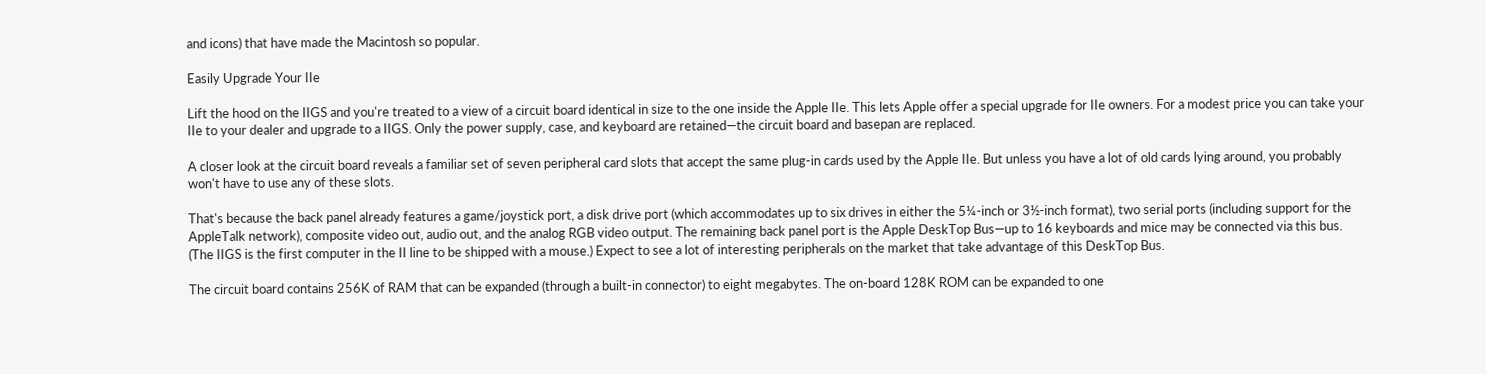and icons) that have made the Macintosh so popular.

Easily Upgrade Your IIe

Lift the hood on the IIGS and you're treated to a view of a circuit board identical in size to the one inside the Apple IIe. This lets Apple offer a special upgrade for IIe owners. For a modest price you can take your IIe to your dealer and upgrade to a IIGS. Only the power supply, case, and keyboard are retained—the circuit board and basepan are replaced.

A closer look at the circuit board reveals a familiar set of seven peripheral card slots that accept the same plug-in cards used by the Apple IIe. But unless you have a lot of old cards lying around, you probably won't have to use any of these slots.

That's because the back panel already features a game/joystick port, a disk drive port (which accommodates up to six drives in either the 5¼-inch or 3½-inch format), two serial ports (including support for the AppleTalk network), composite video out, audio out, and the analog RGB video output. The remaining back panel port is the Apple DeskTop Bus—up to 16 keyboards and mice may be connected via this bus. (The IIGS is the first computer in the II line to be shipped with a mouse.) Expect to see a lot of interesting peripherals on the market that take advantage of this DeskTop Bus.

The circuit board contains 256K of RAM that can be expanded (through a built-in connector) to eight megabytes. The on-board 128K ROM can be expanded to one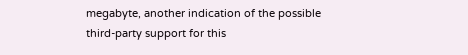megabyte, another indication of the possible third-party support for this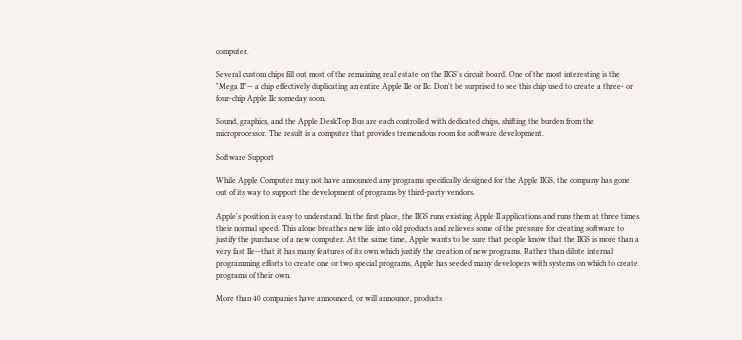computer.

Several custom chips fill out most of the remaining real estate on the IIGS's circuit board. One of the most interesting is the "Mega II"— a chip effectively duplicating an entire Apple IIe or IIc. Don't be surprised to see this chip used to create a three- or four-chip Apple IIc someday soon.

Sound, graphics, and the Apple DeskTop Bus are each controlled with dedicated chips, shifting the burden from the microprocessor. The result is a computer that provides tremendous room for software development.

Software Support

While Apple Computer may not have announced any programs specifically designed for the Apple IIGS, the company has gone out of its way to support the development of programs by third-party vendors.

Apple's position is easy to understand. In the first place, the IIGS runs existing Apple II applications and runs them at three times their normal speed. This alone breathes new life into old products and relieves some of the pressure for creating software to justify the purchase of a new computer. At the same time, Apple wants to be sure that people know that the IIGS is more than a very fast IIe—that it has many features of its own which justify the creation of new programs. Rather than dilute internal programming efforts to create one or two special programs, Apple has seeded many developers with systems on which to create programs of their own.

More than 40 companies have announced, or will announce, products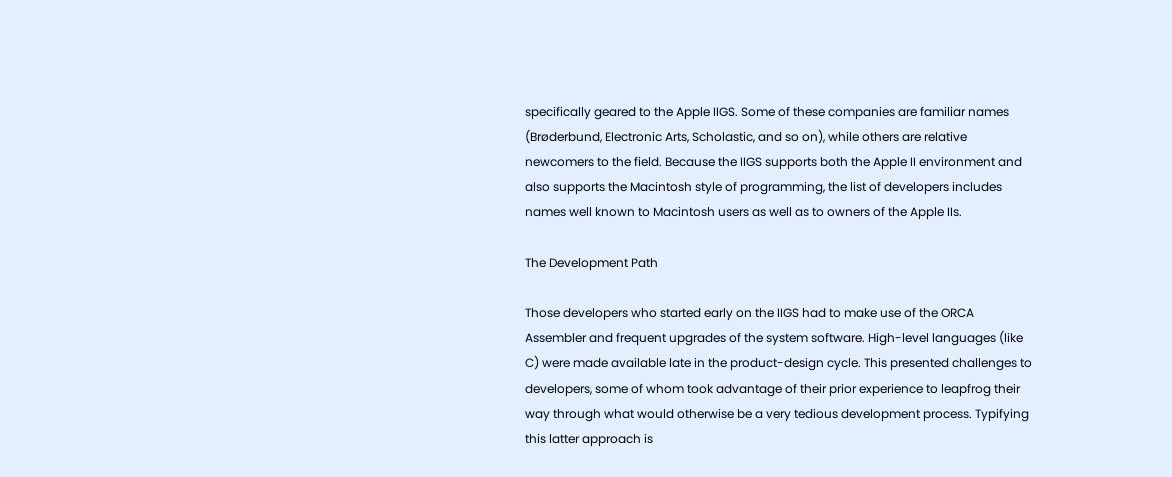specifically geared to the Apple IIGS. Some of these companies are familiar names (Brøderbund, Electronic Arts, Scholastic, and so on), while others are relative newcomers to the field. Because the IIGS supports both the Apple II environment and also supports the Macintosh style of programming, the list of developers includes names well known to Macintosh users as well as to owners of the Apple IIs.

The Development Path

Those developers who started early on the IIGS had to make use of the ORCA Assembler and frequent upgrades of the system software. High-level languages (like C) were made available late in the product-design cycle. This presented challenges to developers, some of whom took advantage of their prior experience to leapfrog their way through what would otherwise be a very tedious development process. Typifying this latter approach is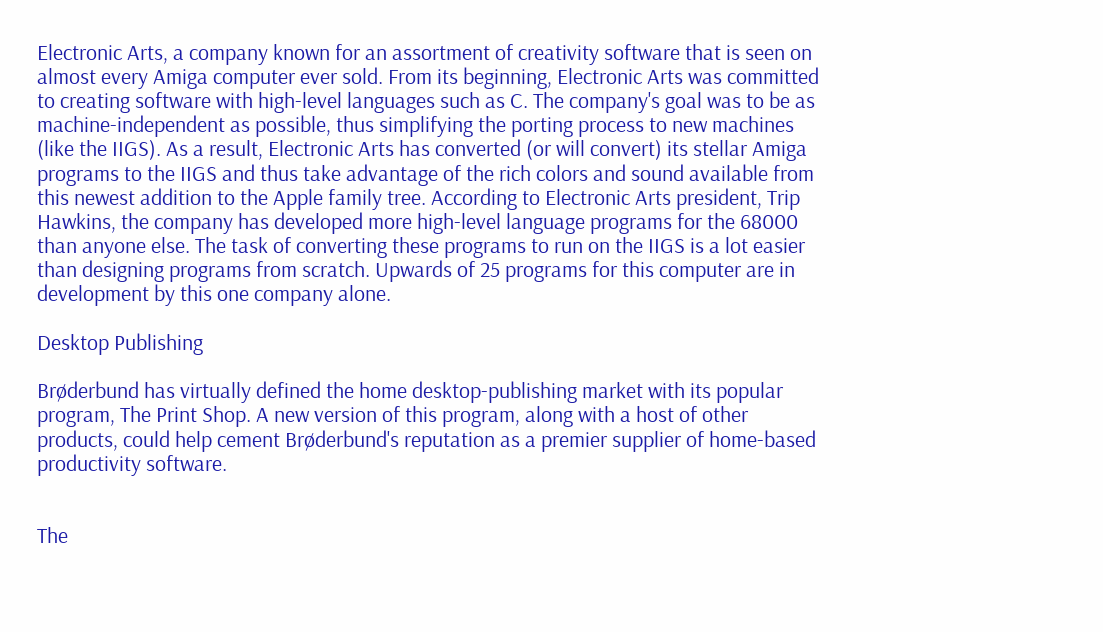Electronic Arts, a company known for an assortment of creativity software that is seen on almost every Amiga computer ever sold. From its beginning, Electronic Arts was committed to creating software with high-level languages such as C. The company's goal was to be as machine-independent as possible, thus simplifying the porting process to new machines (like the IIGS). As a result, Electronic Arts has converted (or will convert) its stellar Amiga programs to the IIGS and thus take advantage of the rich colors and sound available from this newest addition to the Apple family tree. According to Electronic Arts president, Trip Hawkins, the company has developed more high-level language programs for the 68000 than anyone else. The task of converting these programs to run on the IIGS is a lot easier than designing programs from scratch. Upwards of 25 programs for this computer are in development by this one company alone.

Desktop Publishing

Brøderbund has virtually defined the home desktop-publishing market with its popular program, The Print Shop. A new version of this program, along with a host of other products, could help cement Brøderbund's reputation as a premier supplier of home-based productivity software.


The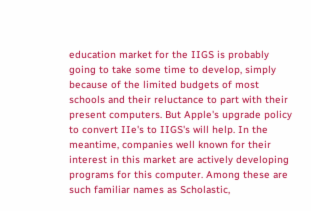education market for the IIGS is probably going to take some time to develop, simply because of the limited budgets of most schools and their reluctance to part with their present computers. But Apple's upgrade policy to convert IIe's to IIGS's will help. In the meantime, companies well known for their interest in this market are actively developing programs for this computer. Among these are such familiar names as Scholastic,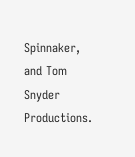Spinnaker, and Tom Snyder Productions.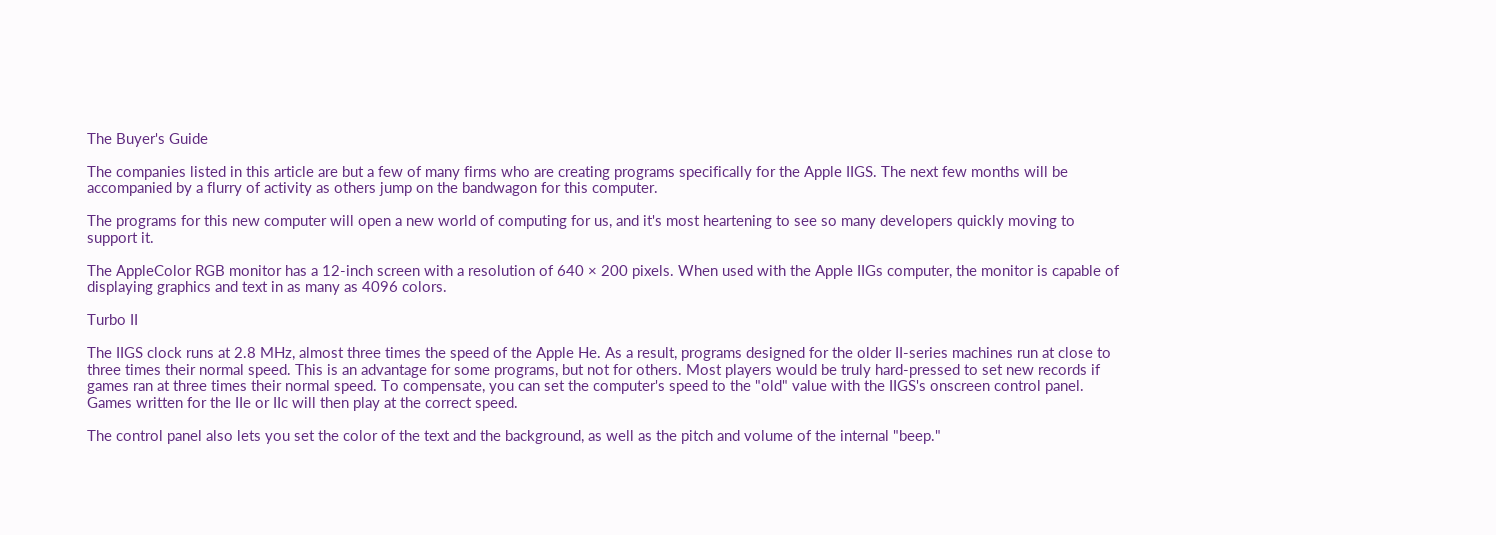The Buyer's Guide

The companies listed in this article are but a few of many firms who are creating programs specifically for the Apple IIGS. The next few months will be accompanied by a flurry of activity as others jump on the bandwagon for this computer.

The programs for this new computer will open a new world of computing for us, and it's most heartening to see so many developers quickly moving to support it.

The AppleColor RGB monitor has a 12-inch screen with a resolution of 640 × 200 pixels. When used with the Apple IIGs computer, the monitor is capable of displaying graphics and text in as many as 4096 colors.

Turbo II

The IIGS clock runs at 2.8 MHz, almost three times the speed of the Apple He. As a result, programs designed for the older II-series machines run at close to three times their normal speed. This is an advantage for some programs, but not for others. Most players would be truly hard-pressed to set new records if games ran at three times their normal speed. To compensate, you can set the computer's speed to the "old" value with the IIGS's onscreen control panel. Games written for the IIe or IIc will then play at the correct speed.

The control panel also lets you set the color of the text and the background, as well as the pitch and volume of the internal "beep."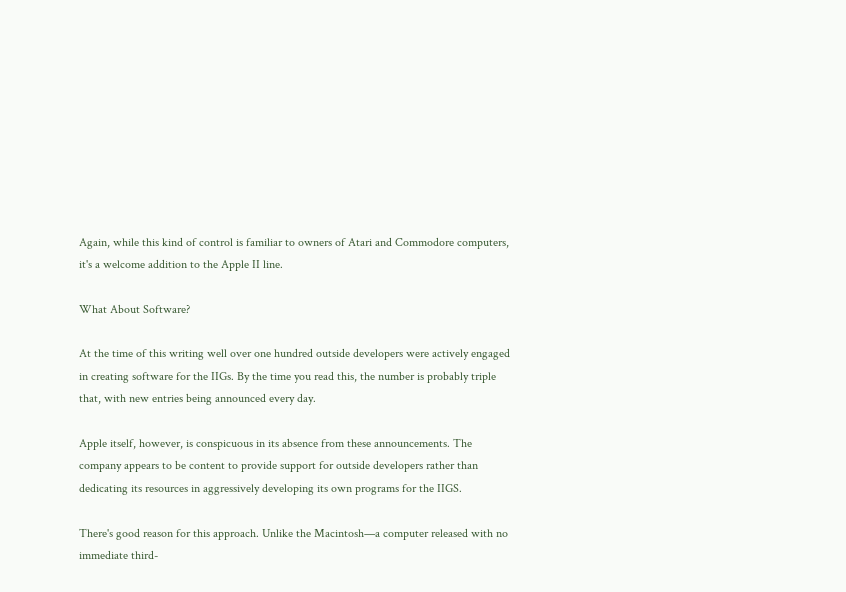Again, while this kind of control is familiar to owners of Atari and Commodore computers, it's a welcome addition to the Apple II line.

What About Software?

At the time of this writing well over one hundred outside developers were actively engaged in creating software for the IIGs. By the time you read this, the number is probably triple that, with new entries being announced every day.

Apple itself, however, is conspicuous in its absence from these announcements. The company appears to be content to provide support for outside developers rather than dedicating its resources in aggressively developing its own programs for the IIGS.

There's good reason for this approach. Unlike the Macintosh—a computer released with no immediate third-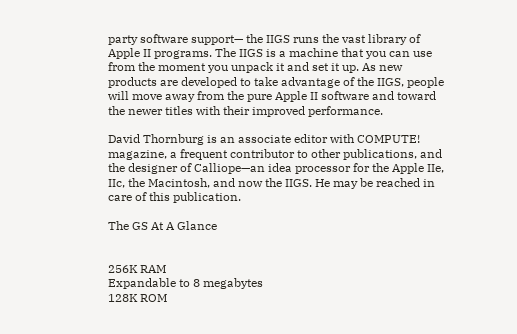party software support— the IIGS runs the vast library of Apple II programs. The IIGS is a machine that you can use from the moment you unpack it and set it up. As new products are developed to take advantage of the IIGS, people will move away from the pure Apple II software and toward the newer titles with their improved performance.

David Thornburg is an associate editor with COMPUTE! magazine, a frequent contributor to other publications, and the designer of Calliope—an idea processor for the Apple IIe, IIc, the Macintosh, and now the IIGS. He may be reached in care of this publication.

The GS At A Glance


256K RAM
Expandable to 8 megabytes
128K ROM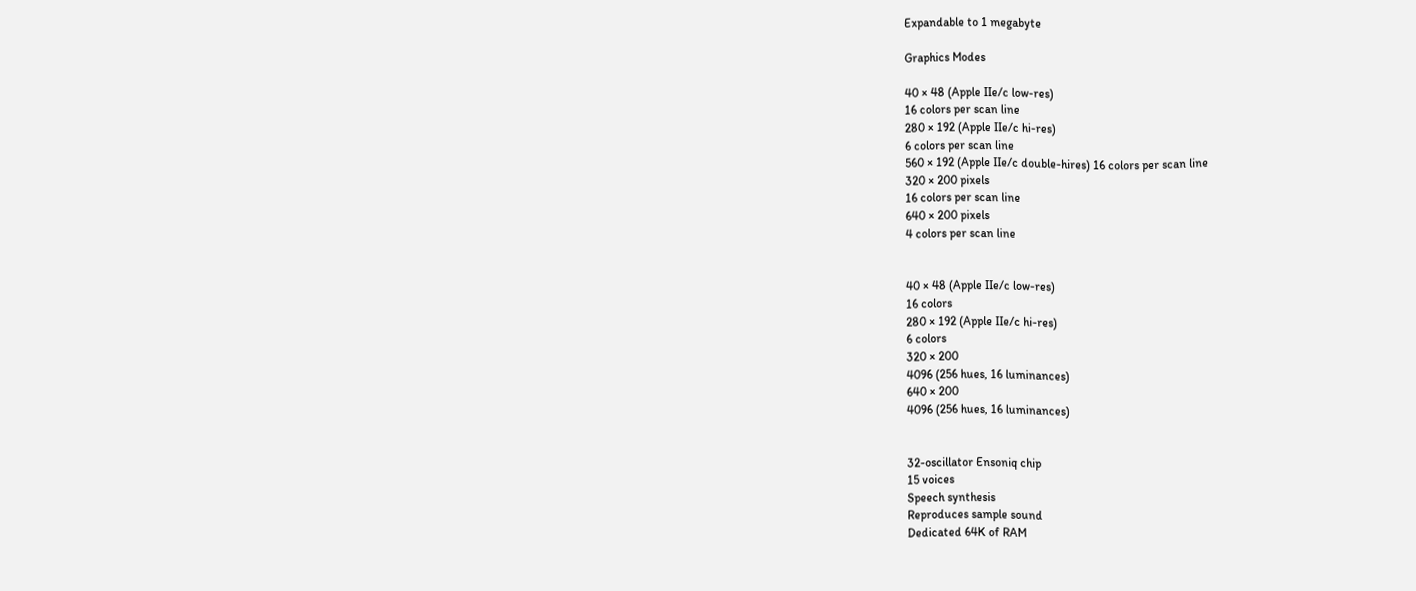Expandable to 1 megabyte

Graphics Modes

40 × 48 (Apple IIe/c low-res)
16 colors per scan line
280 × 192 (Apple IIe/c hi-res)
6 colors per scan line
560 × 192 (Apple IIe/c double-hires) 16 colors per scan line
320 × 200 pixels
16 colors per scan line
640 × 200 pixels
4 colors per scan line


40 × 48 (Apple IIe/c low-res)
16 colors
280 × 192 (Apple IIe/c hi-res)
6 colors
320 × 200
4096 (256 hues, 16 luminances)
640 × 200
4096 (256 hues, 16 luminances)


32-oscillator Ensoniq chip
15 voices
Speech synthesis
Reproduces sample sound
Dedicated 64K of RAM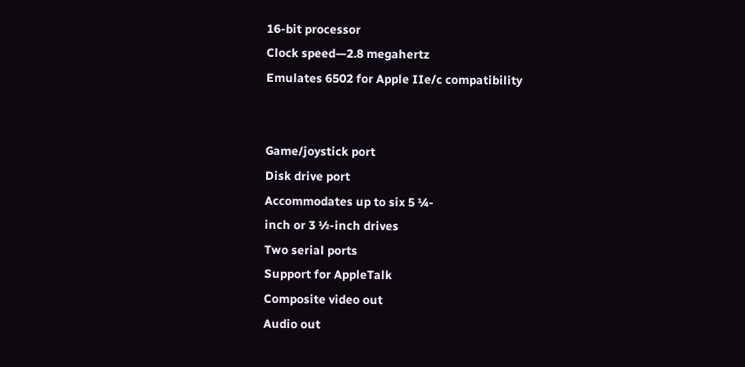16-bit processor
Clock speed—2.8 megahertz
Emulates 6502 for Apple IIe/c compatibility


Game/joystick port
Disk drive port
Accommodates up to six 5 ¼-
inch or 3 ½-inch drives
Two serial ports
Support for AppleTalk
Composite video out
Audio out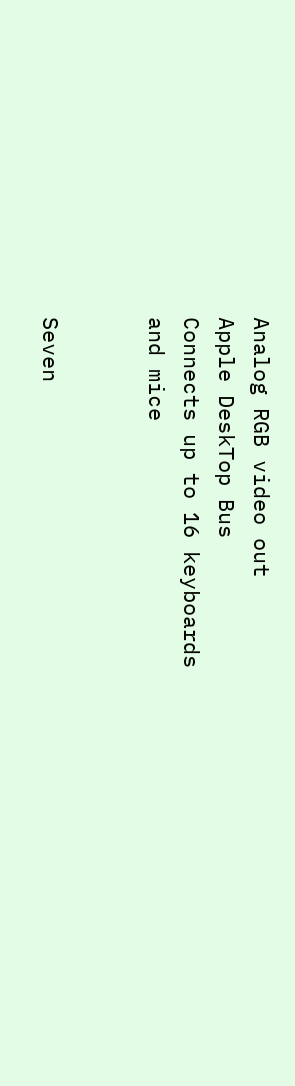Analog RGB video out
Apple DeskTop Bus
Connects up to 16 keyboards
and mice


Seven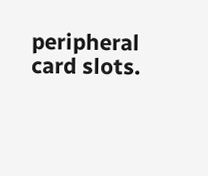peripheral card slots.